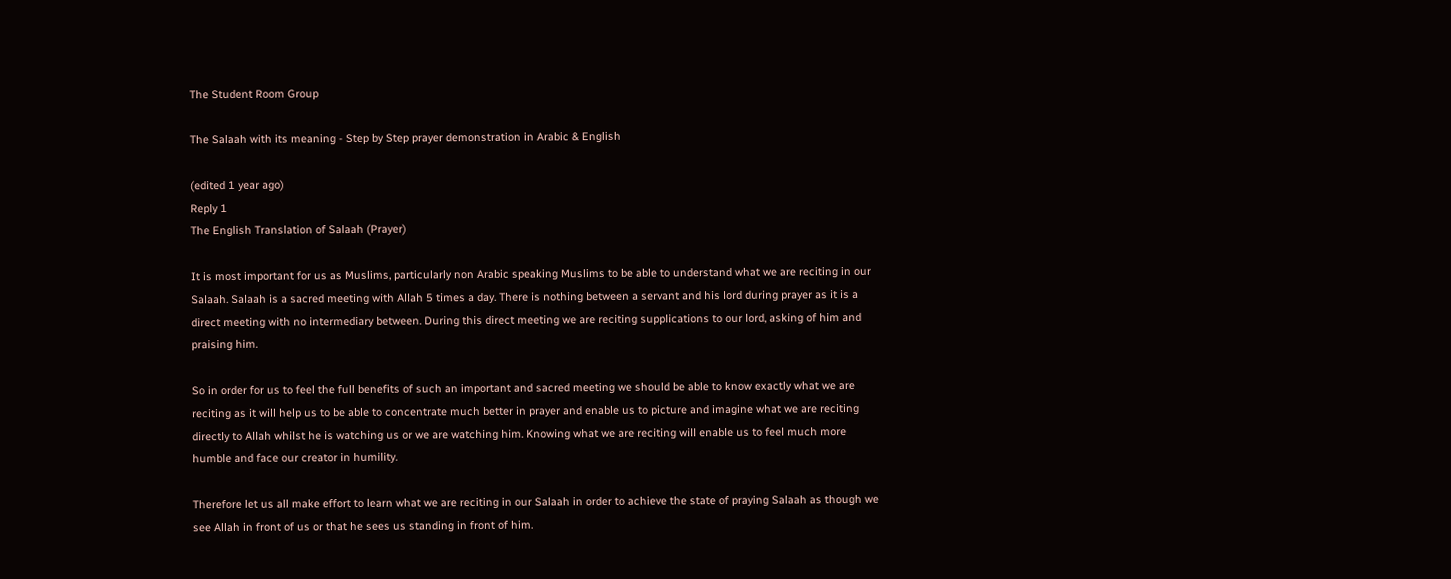The Student Room Group

The Salaah with its meaning - Step by Step prayer demonstration in Arabic & English

(edited 1 year ago)
Reply 1
The English Translation of Salaah (Prayer)

It is most important for us as Muslims, particularly non Arabic speaking Muslims to be able to understand what we are reciting in our Salaah. Salaah is a sacred meeting with Allah 5 times a day. There is nothing between a servant and his lord during prayer as it is a direct meeting with no intermediary between. During this direct meeting we are reciting supplications to our lord, asking of him and praising him.

So in order for us to feel the full benefits of such an important and sacred meeting we should be able to know exactly what we are reciting as it will help us to be able to concentrate much better in prayer and enable us to picture and imagine what we are reciting directly to Allah whilst he is watching us or we are watching him. Knowing what we are reciting will enable us to feel much more humble and face our creator in humility.

Therefore let us all make effort to learn what we are reciting in our Salaah in order to achieve the state of praying Salaah as though we see Allah in front of us or that he sees us standing in front of him.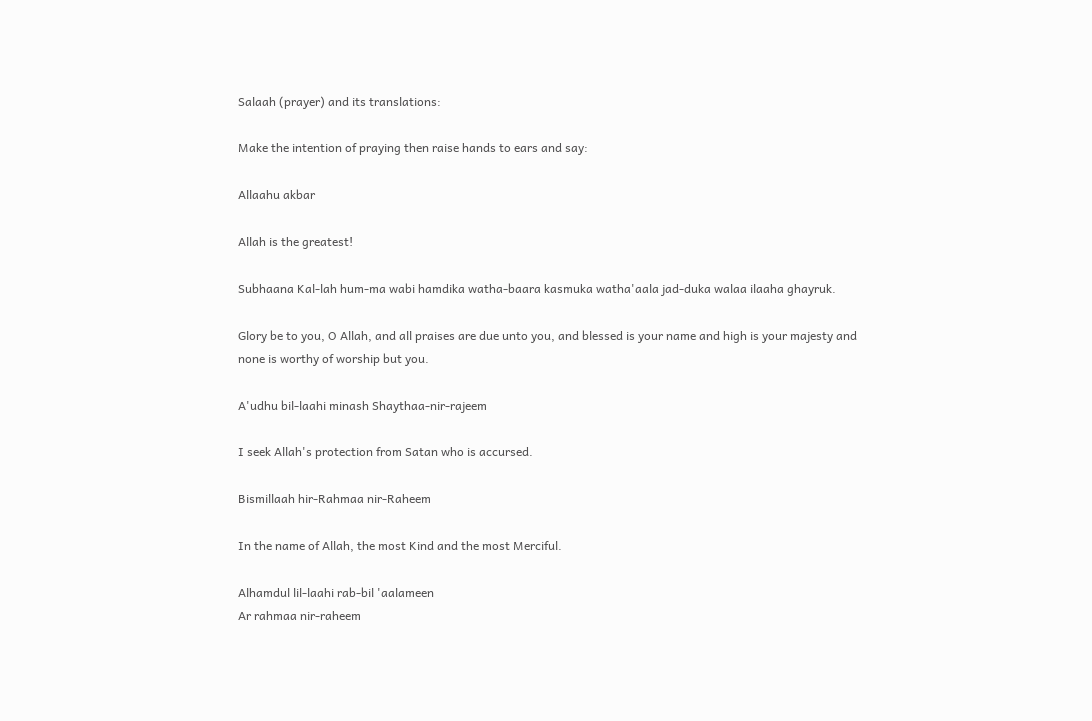Salaah (prayer) and its translations:

Make the intention of praying then raise hands to ears and say:

Allaahu akbar

Allah is the greatest!

Subhaana Kal-lah hum-ma wabi hamdika watha-baara kasmuka watha'aala jad-duka walaa ilaaha ghayruk.

Glory be to you, O Allah, and all praises are due unto you, and blessed is your name and high is your majesty and none is worthy of worship but you.

A'udhu bil-laahi minash Shaythaa-nir-rajeem

I seek Allah's protection from Satan who is accursed.

Bismillaah hir-Rahmaa nir-Raheem

In the name of Allah, the most Kind and the most Merciful.

Alhamdul lil-laahi rab-bil 'aalameen
Ar rahmaa nir-raheem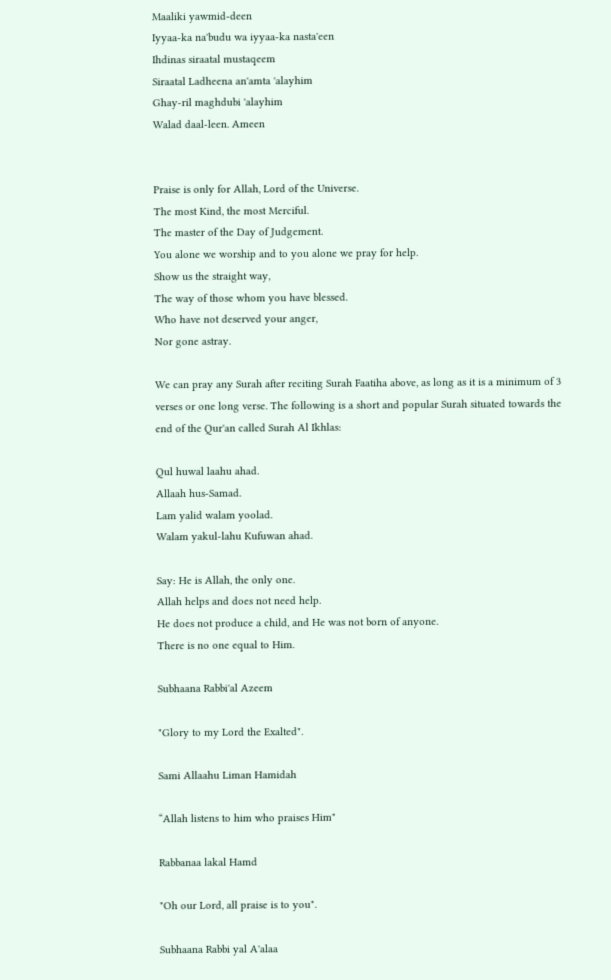Maaliki yawmid-deen
Iyyaa-ka na'budu wa iyyaa-ka nasta'een
Ihdinas siraatal mustaqeem
Siraatal Ladheena an'amta 'alayhim
Ghay-ril maghdubi 'alayhim
Walad daal-leen. Ameen


Praise is only for Allah, Lord of the Universe.
The most Kind, the most Merciful.
The master of the Day of Judgement.
You alone we worship and to you alone we pray for help.
Show us the straight way,
The way of those whom you have blessed.
Who have not deserved your anger,
Nor gone astray.

We can pray any Surah after reciting Surah Faatiha above, as long as it is a minimum of 3 verses or one long verse. The following is a short and popular Surah situated towards the end of the Qur'an called Surah Al Ikhlas:

Qul huwal laahu ahad.
Allaah hus-Samad.
Lam yalid walam yoolad.
Walam yakul-lahu Kufuwan ahad.

Say: He is Allah, the only one.
Allah helps and does not need help.
He does not produce a child, and He was not born of anyone.
There is no one equal to Him.

Subhaana Rabbi'al Azeem

"Glory to my Lord the Exalted".

Sami Allaahu Liman Hamidah

“Allah listens to him who praises Him"

Rabbanaa lakal Hamd

"Oh our Lord, all praise is to you".

Subhaana Rabbi yal A'alaa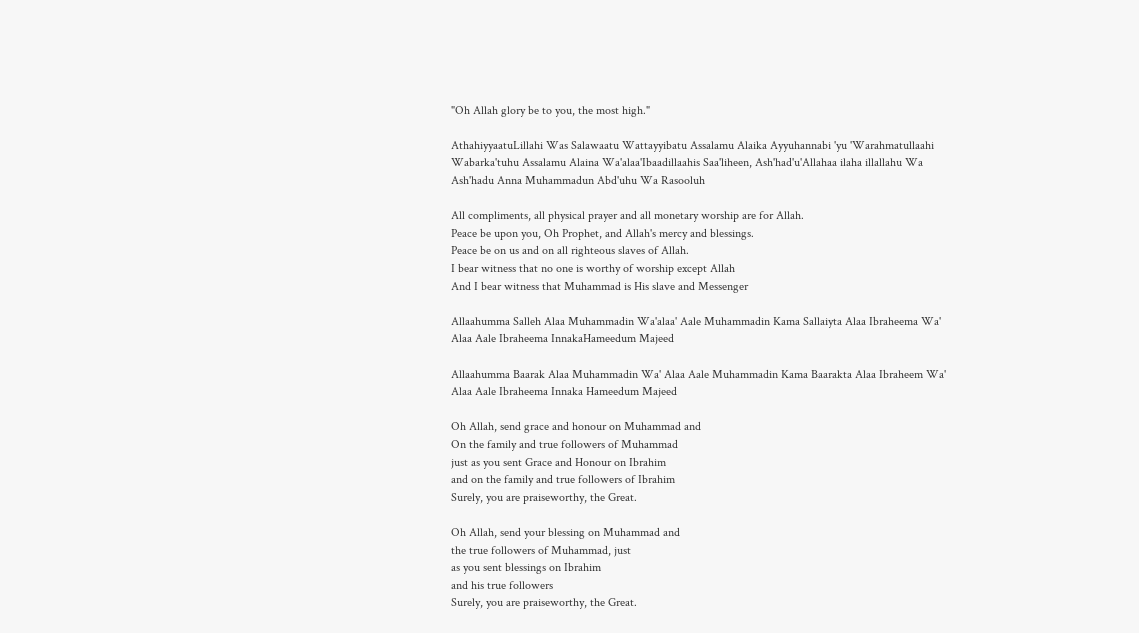"Oh Allah glory be to you, the most high."

AthahiyyaatuLillahi Was Salawaatu Wattayyibatu Assalamu Alaika Ayyuhannabi 'yu 'Warahmatullaahi Wabarka'tuhu Assalamu Alaina Wa'alaa'Ibaadillaahis Saa'liheen, Ash'had'u'Allahaa ilaha illallahu Wa Ash'hadu Anna Muhammadun Abd'uhu Wa Rasooluh

All compliments, all physical prayer and all monetary worship are for Allah.
Peace be upon you, Oh Prophet, and Allah's mercy and blessings.
Peace be on us and on all righteous slaves of Allah.
I bear witness that no one is worthy of worship except Allah
And I bear witness that Muhammad is His slave and Messenger

Allaahumma Salleh Alaa Muhammadin Wa'alaa' Aale Muhammadin Kama Sallaiyta Alaa Ibraheema Wa' Alaa Aale Ibraheema InnakaHameedum Majeed

Allaahumma Baarak Alaa Muhammadin Wa' Alaa Aale Muhammadin Kama Baarakta Alaa Ibraheem Wa' Alaa Aale Ibraheema Innaka Hameedum Majeed

Oh Allah, send grace and honour on Muhammad and
On the family and true followers of Muhammad
just as you sent Grace and Honour on Ibrahim
and on the family and true followers of Ibrahim
Surely, you are praiseworthy, the Great.

Oh Allah, send your blessing on Muhammad and
the true followers of Muhammad, just
as you sent blessings on Ibrahim
and his true followers
Surely, you are praiseworthy, the Great.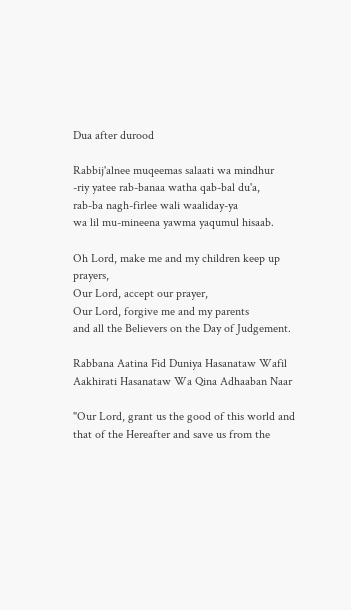Dua after durood

Rabbij'alnee muqeemas salaati wa mindhur
-riy yatee rab-banaa watha qab-bal du'a,
rab-ba nagh-firlee wali waaliday-ya
wa lil mu-mineena yawma yaqumul hisaab.

Oh Lord, make me and my children keep up prayers,
Our Lord, accept our prayer,
Our Lord, forgive me and my parents
and all the Believers on the Day of Judgement.

Rabbana Aatina Fid Duniya Hasanataw Wafil Aakhirati Hasanataw Wa Qina Adhaaban Naar

"Our Lord, grant us the good of this world and that of the Hereafter and save us from the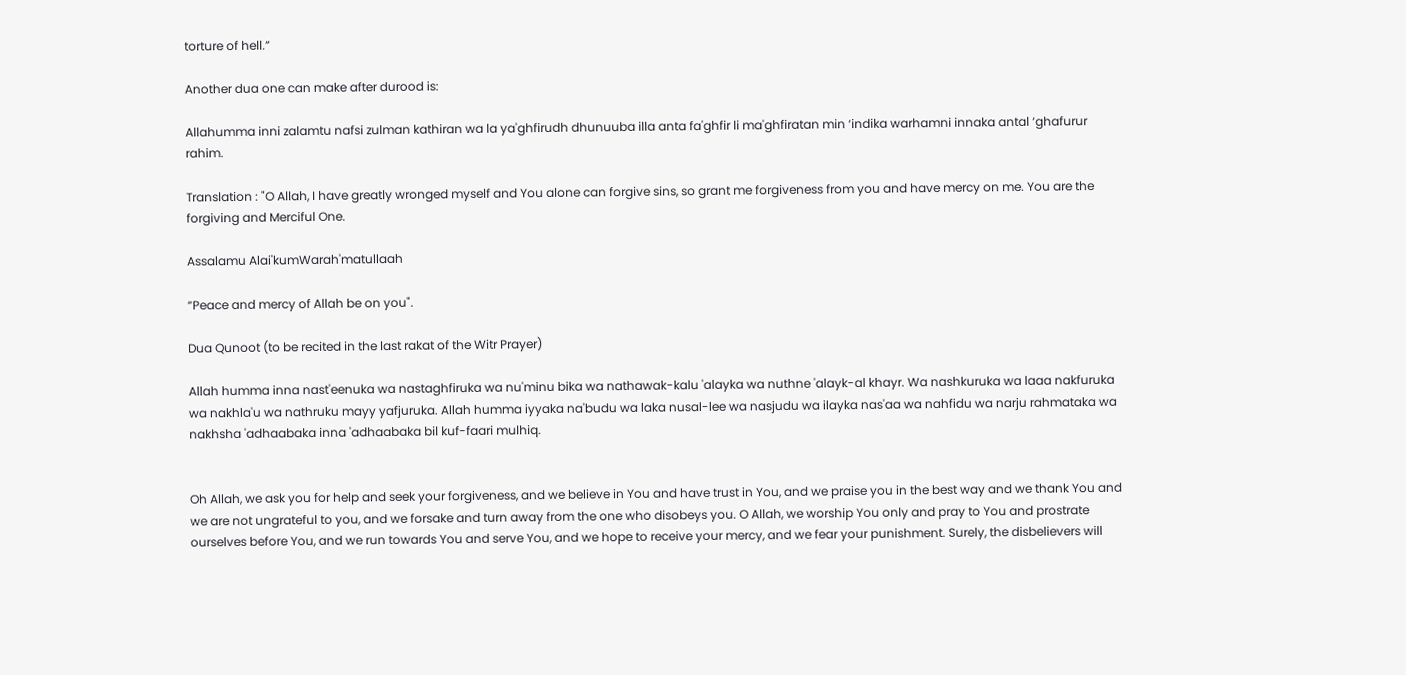torture of hell.”

Another dua one can make after durood is:

Allahumma inni zalamtu nafsi zulman kathiran wa la ya'ghfirudh dhunuuba illa anta fa'ghfir li ma'ghfiratan min ‘indika warhamni innaka antal ‘ghafurur rahim.

Translation : "O Allah, I have greatly wronged myself and You alone can forgive sins, so grant me forgiveness from you and have mercy on me. You are the forgiving and Merciful One.

Assalamu Alai'kumWarah'matullaah

“Peace and mercy of Allah be on you".

Dua Qunoot (to be recited in the last rakat of the Witr Prayer)

Allah humma inna nast'eenuka wa nastaghfiruka wa nu'minu bika wa nathawak-kalu 'alayka wa nuthne 'alayk-al khayr. Wa nashkuruka wa laaa nakfuruka wa nakhla'u wa nathruku mayy yafjuruka. Allah humma iyyaka na'budu wa laka nusal-lee wa nasjudu wa ilayka nas'aa wa nahfidu wa narju rahmataka wa nakhsha 'adhaabaka inna 'adhaabaka bil kuf-faari mulhiq.


Oh Allah, we ask you for help and seek your forgiveness, and we believe in You and have trust in You, and we praise you in the best way and we thank You and we are not ungrateful to you, and we forsake and turn away from the one who disobeys you. O Allah, we worship You only and pray to You and prostrate ourselves before You, and we run towards You and serve You, and we hope to receive your mercy, and we fear your punishment. Surely, the disbelievers will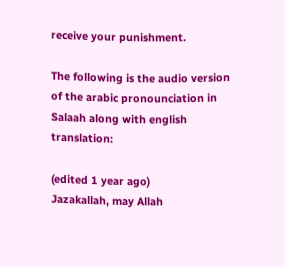receive your punishment.

The following is the audio version of the arabic pronounciation in Salaah along with english translation:

(edited 1 year ago)
Jazakallah, may Allah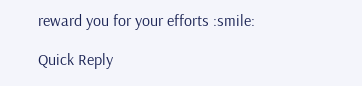reward you for your efforts :smile:

Quick Reply